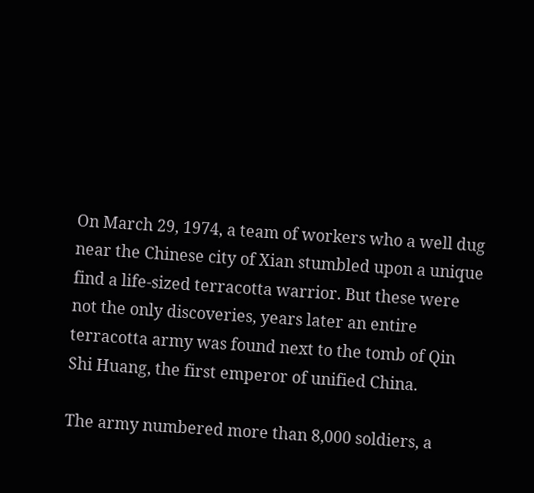On March 29, 1974, a team of workers who a well dug near the Chinese city of Xian stumbled upon a unique find a life-sized terracotta warrior. But these were not the only discoveries, years later an entire terracotta army was found next to the tomb of Qin Shi Huang, the first emperor of unified China.

The army numbered more than 8,000 soldiers, a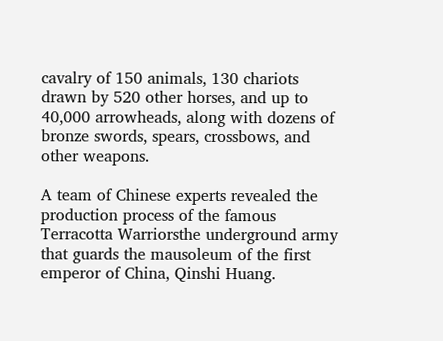cavalry of 150 animals, 130 chariots drawn by 520 other horses, and up to 40,000 arrowheads, along with dozens of bronze swords, spears, crossbows, and other weapons.

A team of Chinese experts revealed the production process of the famous Terracotta Warriorsthe underground army that guards the mausoleum of the first emperor of China, Qinshi Huang.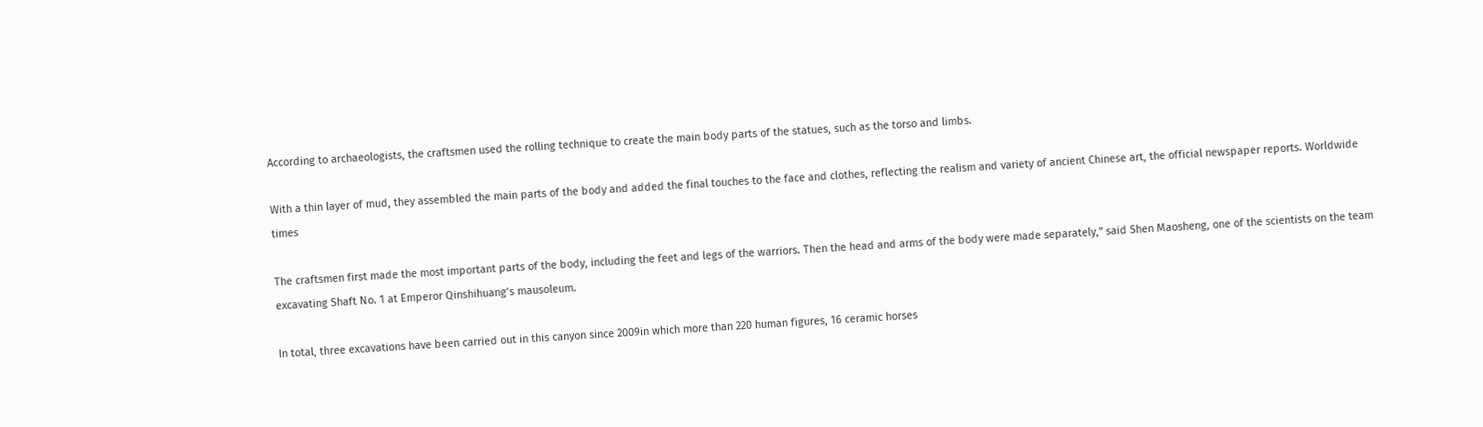According to archaeologists, the craftsmen used the rolling technique to create the main body parts of the statues, such as the torso and limbs.

With a thin layer of mud, they assembled the main parts of the body and added the final touches to the face and clothes, reflecting the realism and variety of ancient Chinese art, the official newspaper reports. Worldwide times

The craftsmen first made the most important parts of the body, including the feet and legs of the warriors. Then the head and arms of the body were made separately,” said Shen Maosheng, one of the scientists on the team excavating Shaft No. 1 at Emperor Qinshihuang’s mausoleum.

In total, three excavations have been carried out in this canyon since 2009in which more than 220 human figures, 16 ceramic horses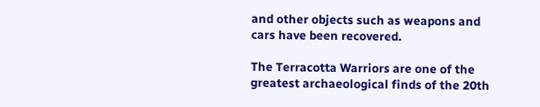and other objects such as weapons and cars have been recovered.

The Terracotta Warriors are one of the greatest archaeological finds of the 20th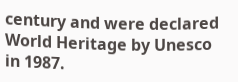century and were declared World Heritage by Unesco in 1987.